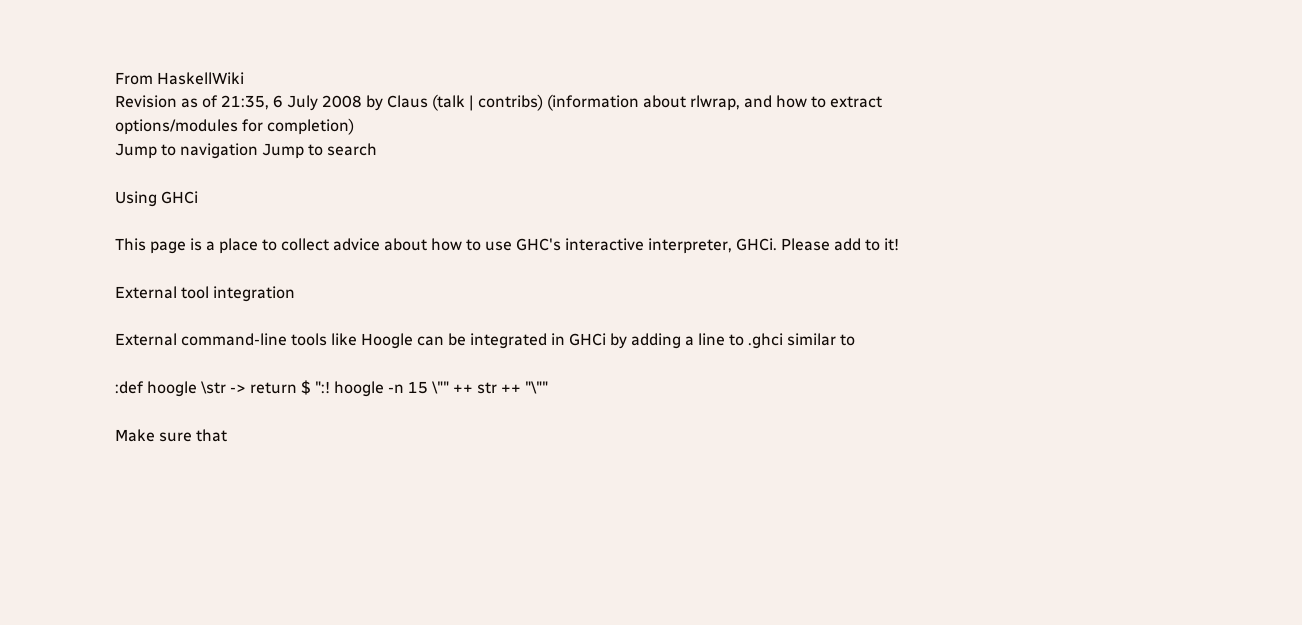From HaskellWiki
Revision as of 21:35, 6 July 2008 by Claus (talk | contribs) (information about rlwrap, and how to extract options/modules for completion)
Jump to navigation Jump to search

Using GHCi

This page is a place to collect advice about how to use GHC's interactive interpreter, GHCi. Please add to it!

External tool integration

External command-line tools like Hoogle can be integrated in GHCi by adding a line to .ghci similar to

:def hoogle \str -> return $ ":! hoogle -n 15 \"" ++ str ++ "\""

Make sure that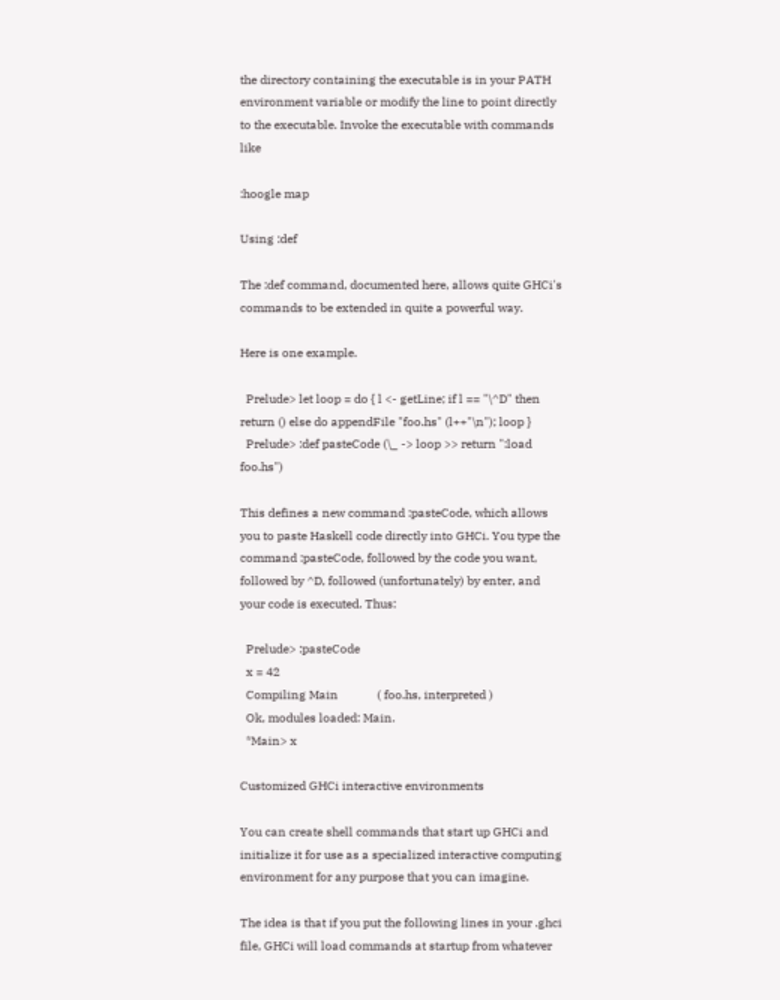the directory containing the executable is in your PATH environment variable or modify the line to point directly to the executable. Invoke the executable with commands like

:hoogle map

Using :def

The :def command, documented here, allows quite GHCi's commands to be extended in quite a powerful way.

Here is one example.

  Prelude> let loop = do { l <- getLine; if l == "\^D" then return () else do appendFile "foo.hs" (l++"\n"); loop }
  Prelude> :def pasteCode (\_ -> loop >> return ":load foo.hs")

This defines a new command :pasteCode, which allows you to paste Haskell code directly into GHCi. You type the command :pasteCode, followed by the code you want, followed by ^D, followed (unfortunately) by enter, and your code is executed. Thus:

  Prelude> :pasteCode
  x = 42
  Compiling Main             ( foo.hs, interpreted )
  Ok, modules loaded: Main.
  *Main> x

Customized GHCi interactive environments

You can create shell commands that start up GHCi and initialize it for use as a specialized interactive computing environment for any purpose that you can imagine.

The idea is that if you put the following lines in your .ghci file, GHCi will load commands at startup from whatever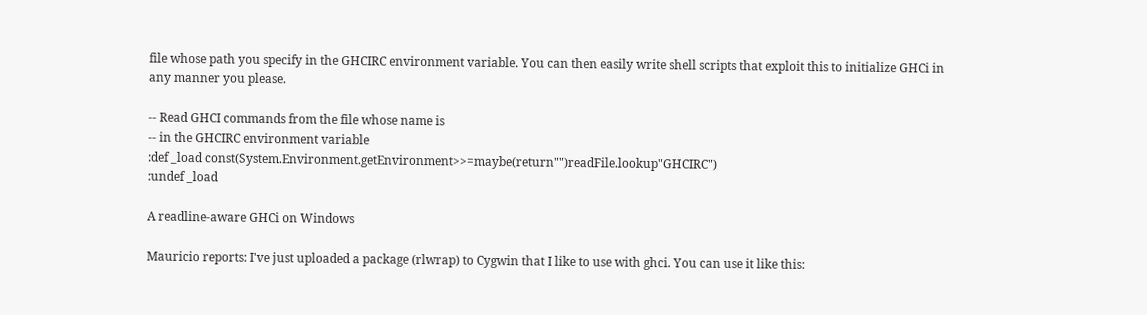file whose path you specify in the GHCIRC environment variable. You can then easily write shell scripts that exploit this to initialize GHCi in any manner you please.

-- Read GHCI commands from the file whose name is
-- in the GHCIRC environment variable
:def _load const(System.Environment.getEnvironment>>=maybe(return"")readFile.lookup"GHCIRC")
:undef _load

A readline-aware GHCi on Windows

Mauricio reports: I've just uploaded a package (rlwrap) to Cygwin that I like to use with ghci. You can use it like this: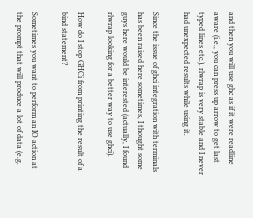and then you will use ghc as if it were readline aware (i.e., you can press up arrow to get last typed lines etc.). rlwrap is very stable and I never had unexpected results while using it.

Since the issue of ghci integration with terminals has been raised here sometimes, I thought some guys here would be interested (actually, I found rlwrap looking for a better way to use ghci).

How do I stop GHCi from printing the result of a bind statement?

Sometimes you want to perform an IO action at the prompt that will produce a lot of data (e.g.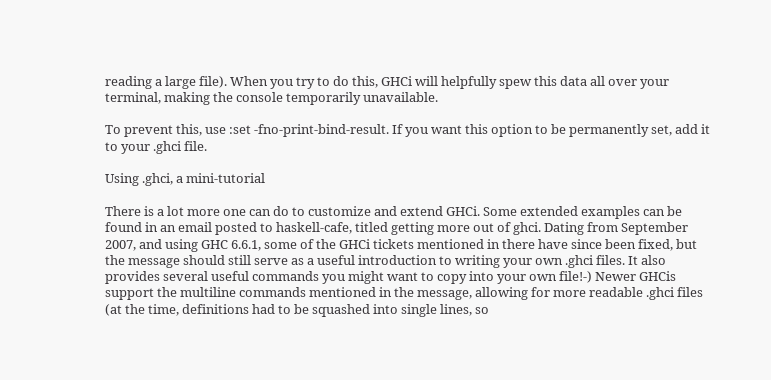reading a large file). When you try to do this, GHCi will helpfully spew this data all over your terminal, making the console temporarily unavailable.

To prevent this, use :set -fno-print-bind-result. If you want this option to be permanently set, add it to your .ghci file.

Using .ghci, a mini-tutorial

There is a lot more one can do to customize and extend GHCi. Some extended examples can be found in an email posted to haskell-cafe, titled getting more out of ghci. Dating from September 2007, and using GHC 6.6.1, some of the GHCi tickets mentioned in there have since been fixed, but the message should still serve as a useful introduction to writing your own .ghci files. It also provides several useful commands you might want to copy into your own file!-) Newer GHCis support the multiline commands mentioned in the message, allowing for more readable .ghci files (at the time, definitions had to be squashed into single lines, so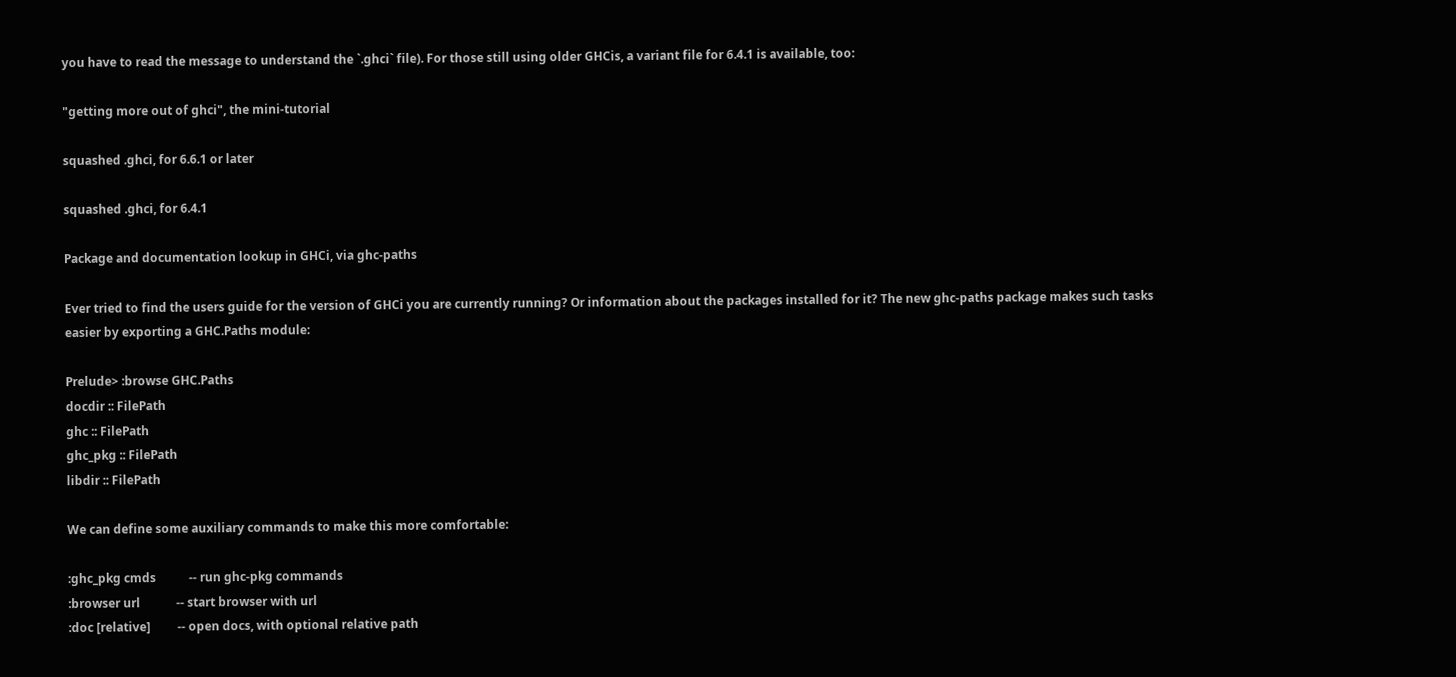you have to read the message to understand the `.ghci` file). For those still using older GHCis, a variant file for 6.4.1 is available, too:

"getting more out of ghci", the mini-tutorial

squashed .ghci, for 6.6.1 or later

squashed .ghci, for 6.4.1

Package and documentation lookup in GHCi, via ghc-paths

Ever tried to find the users guide for the version of GHCi you are currently running? Or information about the packages installed for it? The new ghc-paths package makes such tasks easier by exporting a GHC.Paths module:

Prelude> :browse GHC.Paths
docdir :: FilePath
ghc :: FilePath
ghc_pkg :: FilePath
libdir :: FilePath

We can define some auxiliary commands to make this more comfortable:

:ghc_pkg cmds           -- run ghc-pkg commands
:browser url            -- start browser with url
:doc [relative]         -- open docs, with optional relative path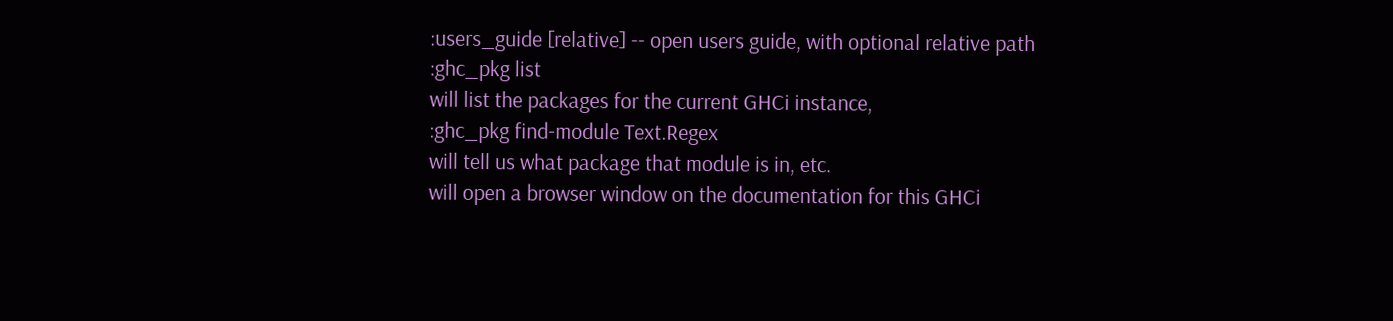:users_guide [relative] -- open users guide, with optional relative path
:ghc_pkg list
will list the packages for the current GHCi instance,
:ghc_pkg find-module Text.Regex
will tell us what package that module is in, etc.
will open a browser window on the documentation for this GHCi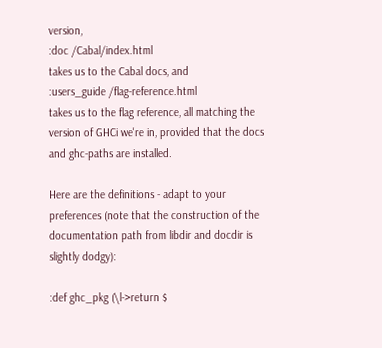version,
:doc /Cabal/index.html
takes us to the Cabal docs, and
:users_guide /flag-reference.html
takes us to the flag reference, all matching the version of GHCi we're in, provided that the docs and ghc-paths are installed.

Here are the definitions - adapt to your preferences (note that the construction of the documentation path from libdir and docdir is slightly dodgy):

:def ghc_pkg (\l->return $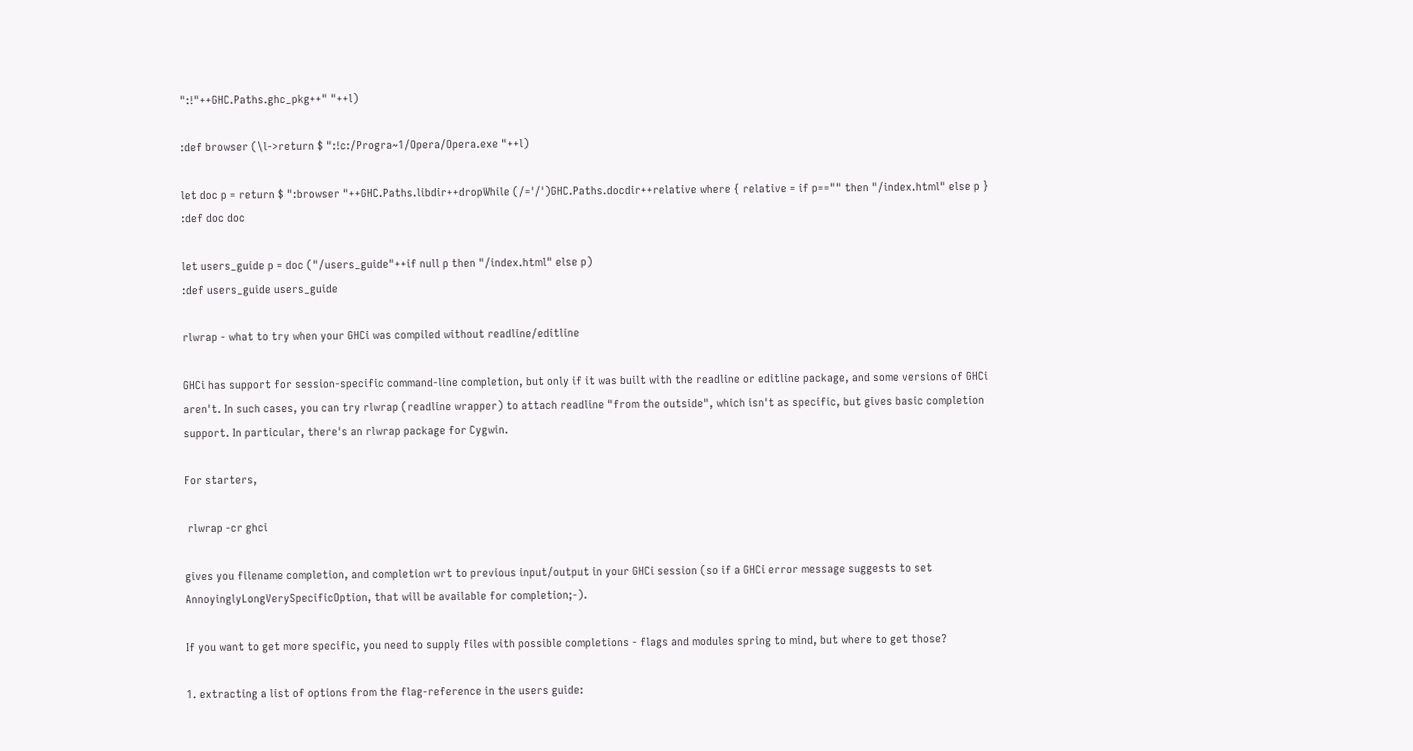":!"++GHC.Paths.ghc_pkg++" "++l)

:def browser (\l->return $ ":!c:/Progra~1/Opera/Opera.exe "++l)

let doc p = return $ ":browser "++GHC.Paths.libdir++dropWhile (/='/')GHC.Paths.docdir++relative where { relative = if p=="" then "/index.html" else p }
:def doc doc

let users_guide p = doc ("/users_guide"++if null p then "/index.html" else p)
:def users_guide users_guide

rlwrap - what to try when your GHCi was compiled without readline/editline

GHCi has support for session-specific command-line completion, but only if it was built with the readline or editline package, and some versions of GHCi aren't. In such cases, you can try rlwrap (readline wrapper) to attach readline "from the outside", which isn't as specific, but gives basic completion support. In particular, there's an rlwrap package for Cygwin.

For starters,

 rlwrap -cr ghci

gives you filename completion, and completion wrt to previous input/output in your GHCi session (so if a GHCi error message suggests to set AnnoyinglyLongVerySpecificOption, that will be available for completion;-).

If you want to get more specific, you need to supply files with possible completions - flags and modules spring to mind, but where to get those?

1. extracting a list of options from the flag-reference in the users guide: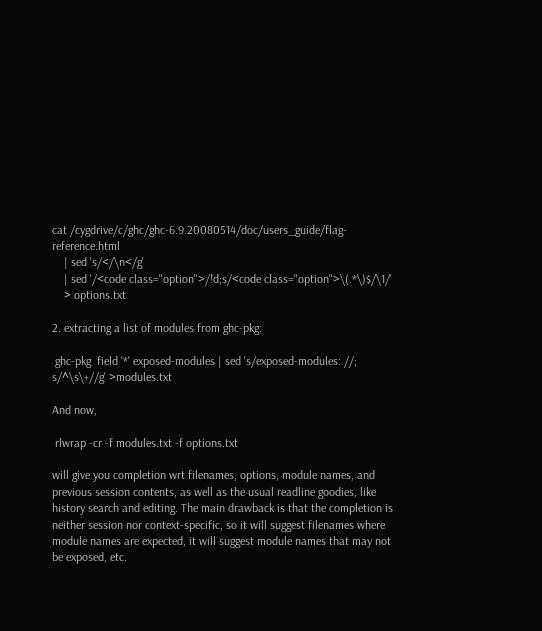cat /cygdrive/c/ghc/ghc-6.9.20080514/doc/users_guide/flag-reference.html
    | sed 's/</\n</g'
    | sed '/<code class="option">/!d;s/<code class="option">\(.*\)$/\1/'
    > options.txt

2. extracting a list of modules from ghc-pkg:

 ghc-pkg  field '*' exposed-modules | sed 's/exposed-modules: //; s/^\s\+//g' >modules.txt

And now,

 rlwrap -cr -f modules.txt -f options.txt

will give you completion wrt filenames, options, module names, and previous session contents, as well as the usual readline goodies, like history search and editing. The main drawback is that the completion is neither session nor context-specific, so it will suggest filenames where module names are expected, it will suggest module names that may not be exposed, etc.